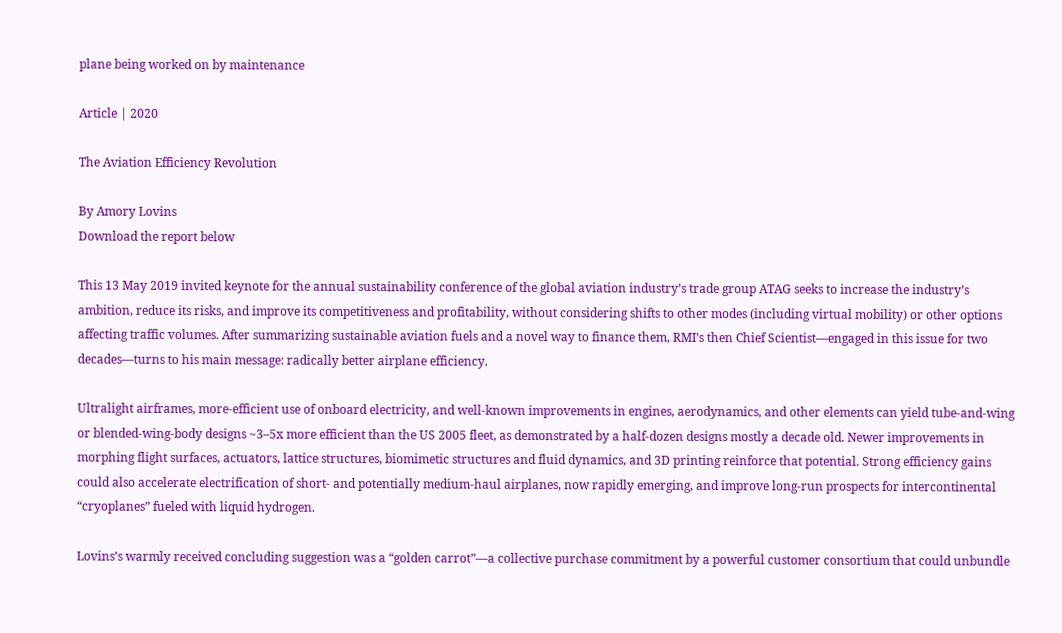plane being worked on by maintenance

Article | 2020

The Aviation Efficiency Revolution

By Amory Lovins
Download the report below

This 13 May 2019 invited keynote for the annual sustainability conference of the global aviation industry’s trade group ATAG seeks to increase the industry’s ambition, reduce its risks, and improve its competitiveness and profitability, without considering shifts to other modes (including virtual mobility) or other options affecting traffic volumes. After summarizing sustainable aviation fuels and a novel way to finance them, RMI’s then Chief Scientist—engaged in this issue for two decades—turns to his main message: radically better airplane efficiency.

Ultralight airframes, more-efficient use of onboard electricity, and well-known improvements in engines, aerodynamics, and other elements can yield tube-and-wing or blended-wing-body designs ~3–5x more efficient than the US 2005 fleet, as demonstrated by a half-dozen designs mostly a decade old. Newer improvements in morphing flight surfaces, actuators, lattice structures, biomimetic structures and fluid dynamics, and 3D printing reinforce that potential. Strong efficiency gains could also accelerate electrification of short- and potentially medium-haul airplanes, now rapidly emerging, and improve long-run prospects for intercontinental “cryoplanes” fueled with liquid hydrogen.

Lovins’s warmly received concluding suggestion was a “golden carrot”—a collective purchase commitment by a powerful customer consortium that could unbundle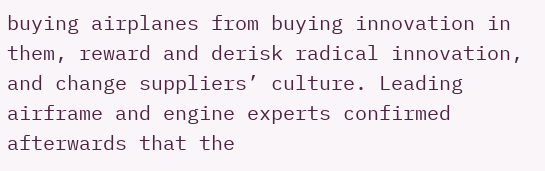buying airplanes from buying innovation in them, reward and derisk radical innovation, and change suppliers’ culture. Leading airframe and engine experts confirmed afterwards that the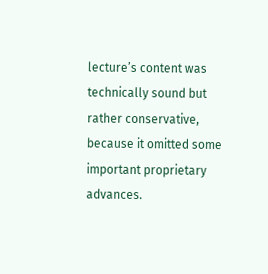lecture’s content was technically sound but rather conservative, because it omitted some important proprietary advances.